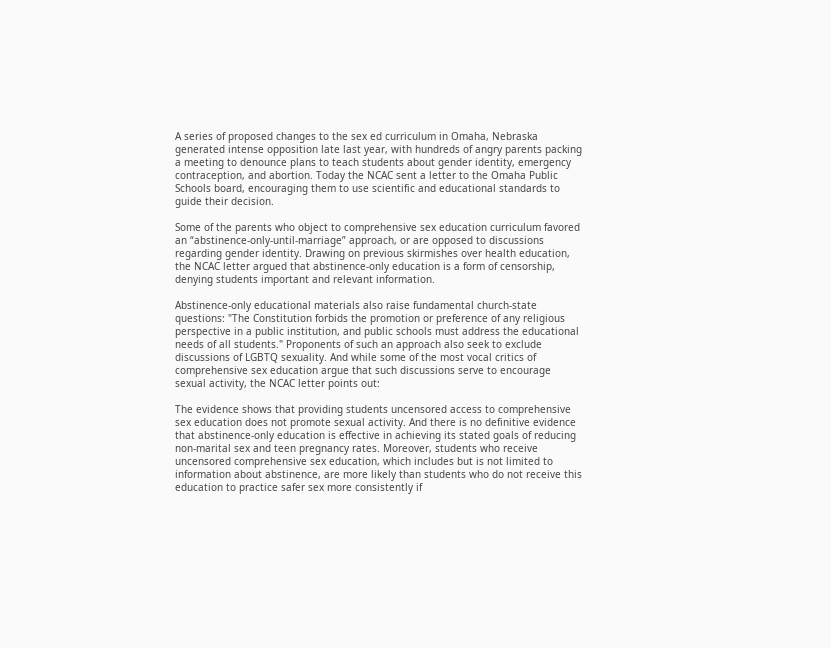A series of proposed changes to the sex ed curriculum in Omaha, Nebraska generated intense opposition late last year, with hundreds of angry parents packing a meeting to denounce plans to teach students about gender identity, emergency contraception, and abortion. Today the NCAC sent a letter to the Omaha Public Schools board, encouraging them to use scientific and educational standards to guide their decision.

Some of the parents who object to comprehensive sex education curriculum favored an “abstinence-only-until-marriage” approach, or are opposed to discussions regarding gender identity. Drawing on previous skirmishes over health education, the NCAC letter argued that abstinence-only education is a form of censorship, denying students important and relevant information.

Abstinence-only educational materials also raise fundamental church-state questions: "The Constitution forbids the promotion or preference of any religious perspective in a public institution, and public schools must address the educational needs of all students." Proponents of such an approach also seek to exclude discussions of LGBTQ sexuality. And while some of the most vocal critics of comprehensive sex education argue that such discussions serve to encourage sexual activity, the NCAC letter points out:

The evidence shows that providing students uncensored access to comprehensive sex education does not promote sexual activity. And there is no definitive evidence that abstinence-only education is effective in achieving its stated goals of reducing non-marital sex and teen pregnancy rates. Moreover, students who receive uncensored comprehensive sex education, which includes but is not limited to information about abstinence, are more likely than students who do not receive this education to practice safer sex more consistently if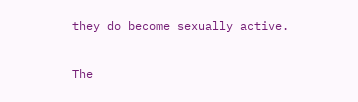they do become sexually active.

The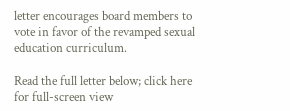letter encourages board members to vote in favor of the revamped sexual education curriculum.

Read the full letter below; click here for full-screen view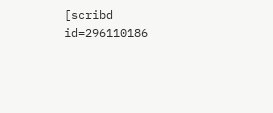[scribd id=296110186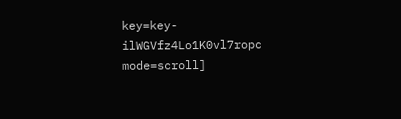key=key-ilWGVfz4Lo1K0vl7ropc mode=scroll]